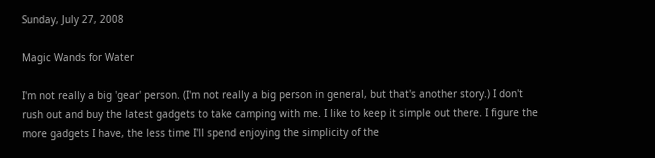Sunday, July 27, 2008

Magic Wands for Water

I'm not really a big 'gear' person. (I'm not really a big person in general, but that's another story.) I don't rush out and buy the latest gadgets to take camping with me. I like to keep it simple out there. I figure the more gadgets I have, the less time I'll spend enjoying the simplicity of the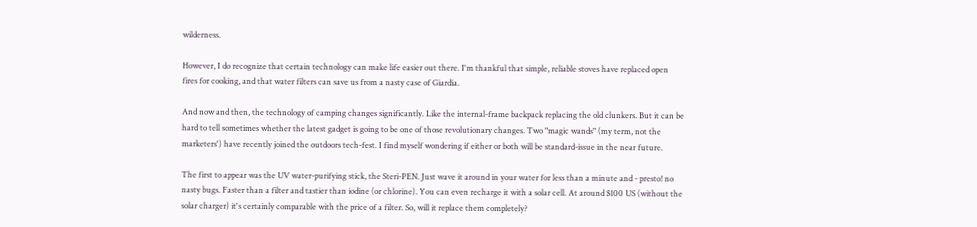wilderness.

However, I do recognize that certain technology can make life easier out there. I'm thankful that simple, reliable stoves have replaced open fires for cooking, and that water filters can save us from a nasty case of Giardia.

And now and then, the technology of camping changes significantly. Like the internal-frame backpack replacing the old clunkers. But it can be hard to tell sometimes whether the latest gadget is going to be one of those revolutionary changes. Two "magic wands" (my term, not the marketers') have recently joined the outdoors tech-fest. I find myself wondering if either or both will be standard-issue in the near future.

The first to appear was the UV water-purifying stick, the Steri-PEN. Just wave it around in your water for less than a minute and - presto! no nasty bugs. Faster than a filter and tastier than iodine (or chlorine). You can even recharge it with a solar cell. At around $100 US (without the solar charger) it's certainly comparable with the price of a filter. So, will it replace them completely?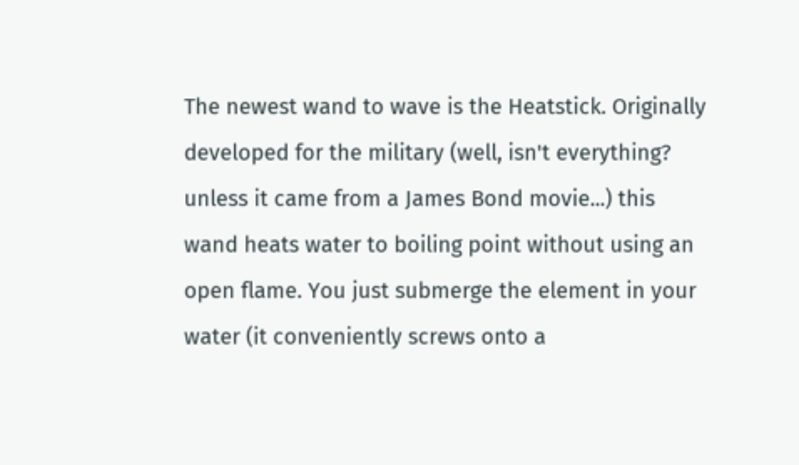The newest wand to wave is the Heatstick. Originally developed for the military (well, isn't everything? unless it came from a James Bond movie...) this wand heats water to boiling point without using an open flame. You just submerge the element in your water (it conveniently screws onto a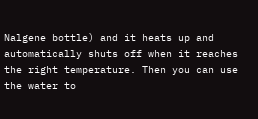Nalgene bottle) and it heats up and automatically shuts off when it reaches the right temperature. Then you can use the water to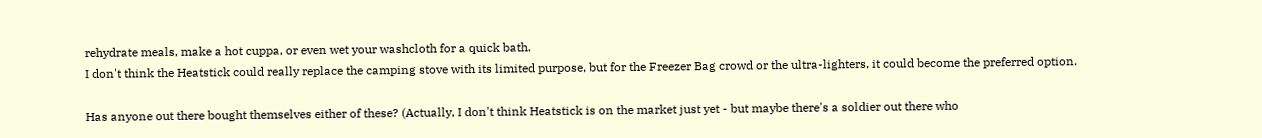rehydrate meals, make a hot cuppa, or even wet your washcloth for a quick bath.
I don't think the Heatstick could really replace the camping stove with its limited purpose, but for the Freezer Bag crowd or the ultra-lighters, it could become the preferred option.

Has anyone out there bought themselves either of these? (Actually, I don't think Heatstick is on the market just yet - but maybe there's a soldier out there who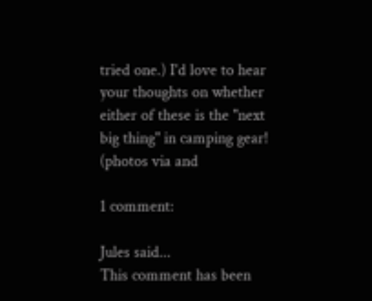tried one.) I'd love to hear your thoughts on whether either of these is the "next big thing" in camping gear!
(photos via and

1 comment:

Jules said...
This comment has been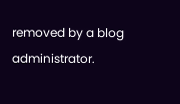removed by a blog administrator.